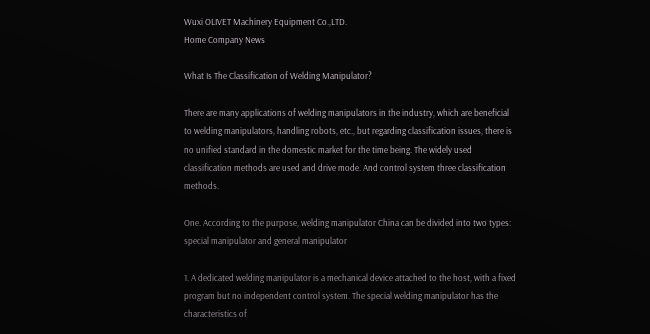Wuxi OLIVET Machinery Equipment Co.,LTD.
Home Company News

What Is The Classification of Welding Manipulator?

There are many applications of welding manipulators in the industry, which are beneficial to welding manipulators, handling robots, etc., but regarding classification issues, there is no unified standard in the domestic market for the time being. The widely used classification methods are used and drive mode. And control system three classification methods.

One. According to the purpose, welding manipulator China can be divided into two types: special manipulator and general manipulator

1. A dedicated welding manipulator is a mechanical device attached to the host, with a fixed program but no independent control system. The special welding manipulator has the characteristics of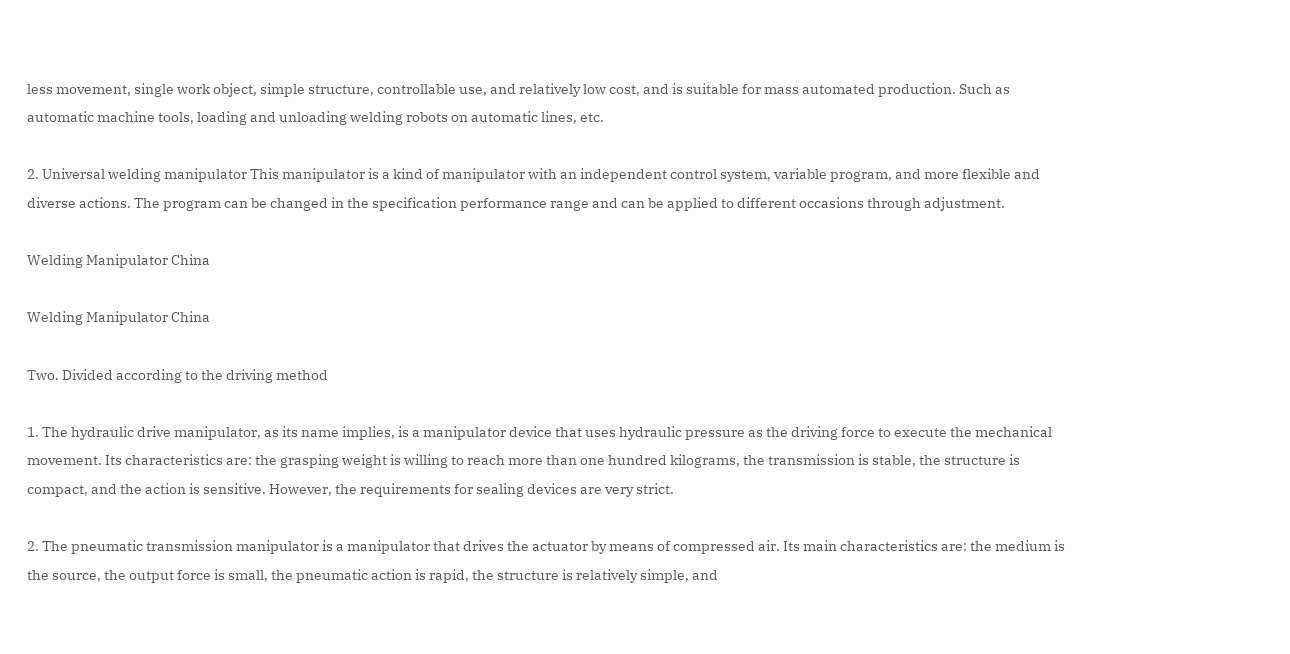less movement, single work object, simple structure, controllable use, and relatively low cost, and is suitable for mass automated production. Such as automatic machine tools, loading and unloading welding robots on automatic lines, etc.

2. Universal welding manipulator This manipulator is a kind of manipulator with an independent control system, variable program, and more flexible and diverse actions. The program can be changed in the specification performance range and can be applied to different occasions through adjustment.

Welding Manipulator China

Welding Manipulator China

Two. Divided according to the driving method

1. The hydraulic drive manipulator, as its name implies, is a manipulator device that uses hydraulic pressure as the driving force to execute the mechanical movement. Its characteristics are: the grasping weight is willing to reach more than one hundred kilograms, the transmission is stable, the structure is compact, and the action is sensitive. However, the requirements for sealing devices are very strict.

2. The pneumatic transmission manipulator is a manipulator that drives the actuator by means of compressed air. Its main characteristics are: the medium is the source, the output force is small, the pneumatic action is rapid, the structure is relatively simple, and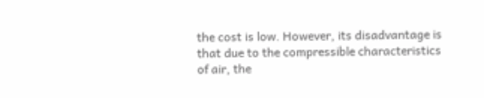the cost is low. However, its disadvantage is that due to the compressible characteristics of air, the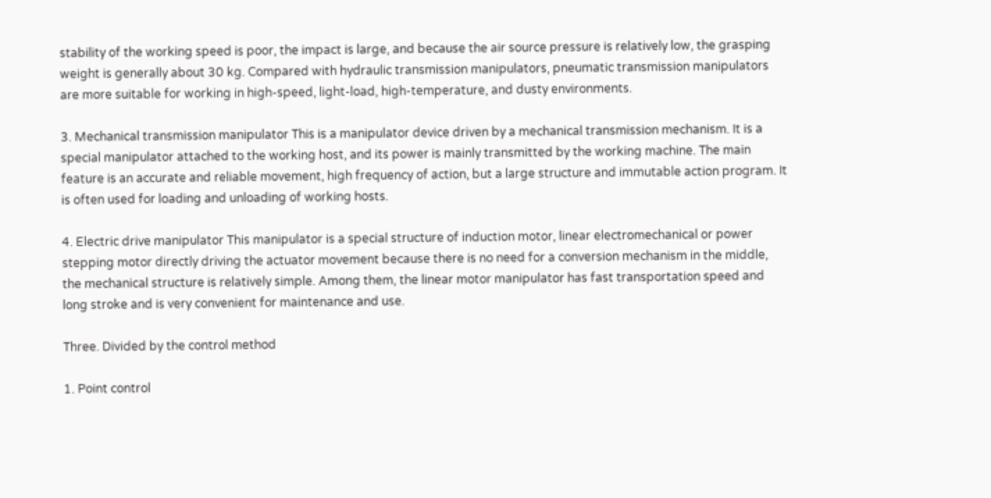stability of the working speed is poor, the impact is large, and because the air source pressure is relatively low, the grasping weight is generally about 30 kg. Compared with hydraulic transmission manipulators, pneumatic transmission manipulators are more suitable for working in high-speed, light-load, high-temperature, and dusty environments.

3. Mechanical transmission manipulator This is a manipulator device driven by a mechanical transmission mechanism. It is a special manipulator attached to the working host, and its power is mainly transmitted by the working machine. The main feature is an accurate and reliable movement, high frequency of action, but a large structure and immutable action program. It is often used for loading and unloading of working hosts.

4. Electric drive manipulator This manipulator is a special structure of induction motor, linear electromechanical or power stepping motor directly driving the actuator movement because there is no need for a conversion mechanism in the middle, the mechanical structure is relatively simple. Among them, the linear motor manipulator has fast transportation speed and long stroke and is very convenient for maintenance and use.

Three. Divided by the control method

1. Point control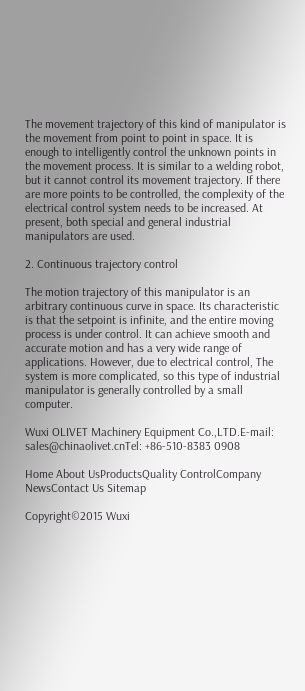The movement trajectory of this kind of manipulator is the movement from point to point in space. It is enough to intelligently control the unknown points in the movement process. It is similar to a welding robot, but it cannot control its movement trajectory. If there are more points to be controlled, the complexity of the electrical control system needs to be increased. At present, both special and general industrial manipulators are used.

2. Continuous trajectory control

The motion trajectory of this manipulator is an arbitrary continuous curve in space. Its characteristic is that the setpoint is infinite, and the entire moving process is under control. It can achieve smooth and accurate motion and has a very wide range of applications. However, due to electrical control, The system is more complicated, so this type of industrial manipulator is generally controlled by a small computer.

Wuxi OLIVET Machinery Equipment Co.,LTD.E-mail: sales@chinaolivet.cnTel: +86-510-8383 0908

Home About UsProductsQuality ControlCompany NewsContact Us Sitemap

Copyright©2015 Wuxi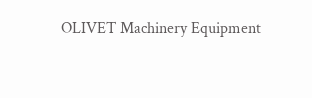OLIVET Machinery Equipment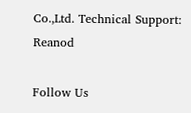Co.,Ltd. Technical Support: Reanod

Follow Us